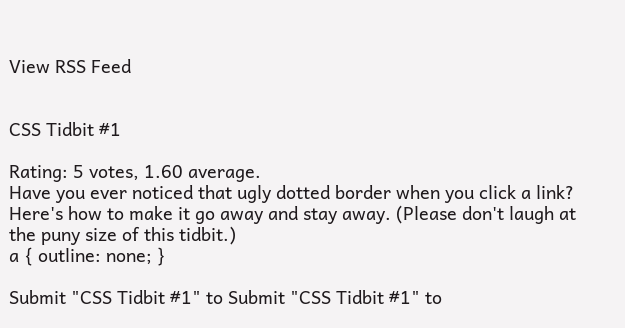View RSS Feed


CSS Tidbit #1

Rating: 5 votes, 1.60 average.
Have you ever noticed that ugly dotted border when you click a link?
Here's how to make it go away and stay away. (Please don't laugh at the puny size of this tidbit.)
a { outline: none; }

Submit "CSS Tidbit #1" to Submit "CSS Tidbit #1" to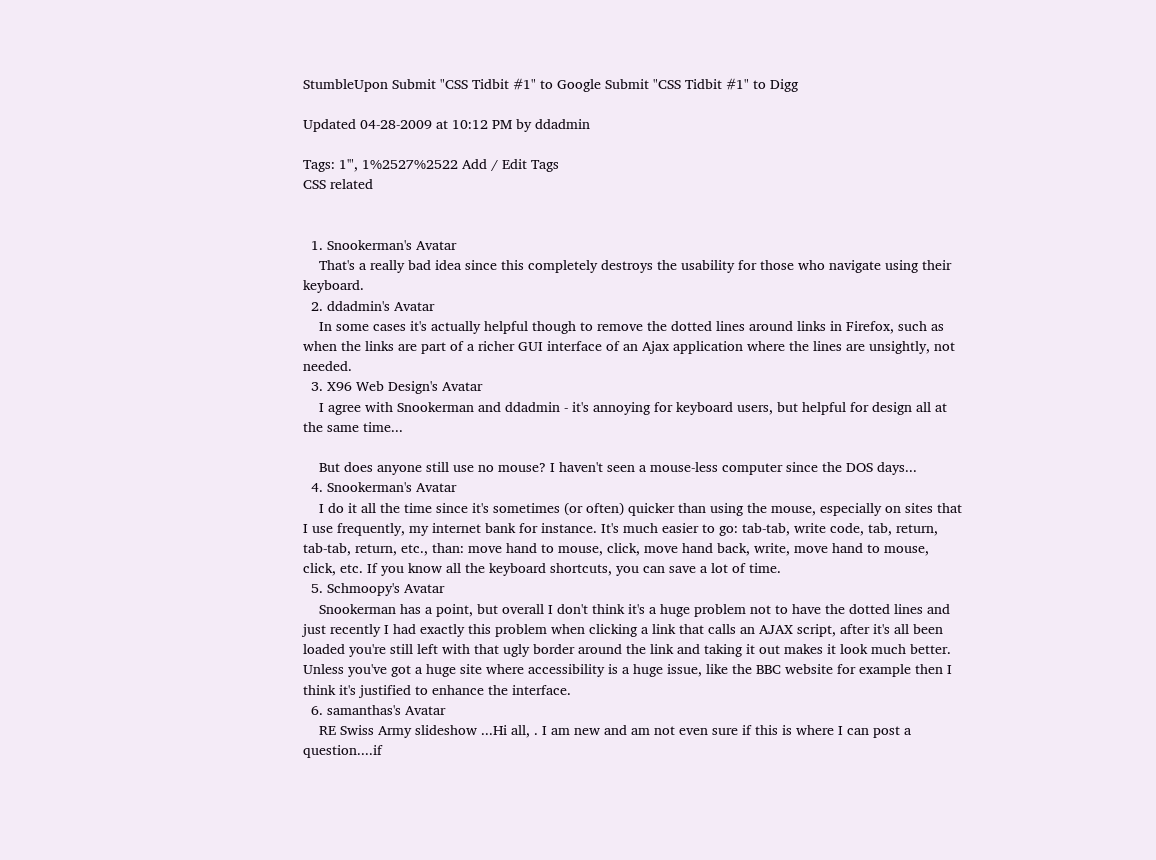StumbleUpon Submit "CSS Tidbit #1" to Google Submit "CSS Tidbit #1" to Digg

Updated 04-28-2009 at 10:12 PM by ddadmin

Tags: 1'", 1%2527%2522 Add / Edit Tags
CSS related


  1. Snookerman's Avatar
    That's a really bad idea since this completely destroys the usability for those who navigate using their keyboard.
  2. ddadmin's Avatar
    In some cases it's actually helpful though to remove the dotted lines around links in Firefox, such as when the links are part of a richer GUI interface of an Ajax application where the lines are unsightly, not needed.
  3. X96 Web Design's Avatar
    I agree with Snookerman and ddadmin - it's annoying for keyboard users, but helpful for design all at the same time...

    But does anyone still use no mouse? I haven't seen a mouse-less computer since the DOS days...
  4. Snookerman's Avatar
    I do it all the time since it's sometimes (or often) quicker than using the mouse, especially on sites that I use frequently, my internet bank for instance. It's much easier to go: tab-tab, write code, tab, return, tab-tab, return, etc., than: move hand to mouse, click, move hand back, write, move hand to mouse, click, etc. If you know all the keyboard shortcuts, you can save a lot of time.
  5. Schmoopy's Avatar
    Snookerman has a point, but overall I don't think it's a huge problem not to have the dotted lines and just recently I had exactly this problem when clicking a link that calls an AJAX script, after it's all been loaded you're still left with that ugly border around the link and taking it out makes it look much better. Unless you've got a huge site where accessibility is a huge issue, like the BBC website for example then I think it's justified to enhance the interface.
  6. samanthas's Avatar
    RE Swiss Army slideshow ...Hi all, . I am new and am not even sure if this is where I can post a question....if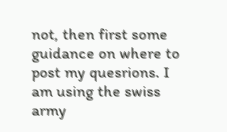not, then first some guidance on where to post my quesrions. I am using the swiss army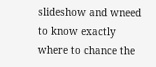slideshow and wneed to know exactly where to chance the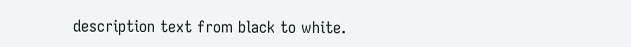description text from black to white.